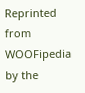Reprinted from WOOFipedia by the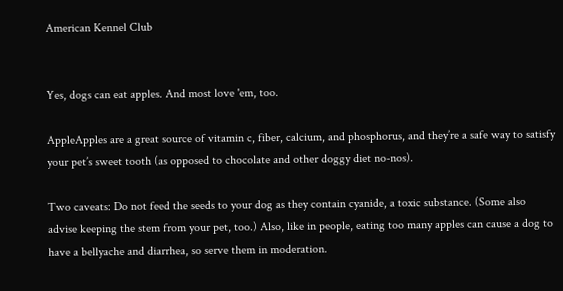American Kennel Club


Yes, dogs can eat apples. And most love 'em, too.

AppleApples are a great source of vitamin c, fiber, calcium, and phosphorus, and they’re a safe way to satisfy your pet’s sweet tooth (as opposed to chocolate and other doggy diet no-nos).

Two caveats: Do not feed the seeds to your dog as they contain cyanide, a toxic substance. (Some also advise keeping the stem from your pet, too.) Also, like in people, eating too many apples can cause a dog to have a bellyache and diarrhea, so serve them in moderation.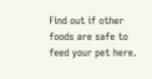Find out if other foods are safe to feed your pet here.